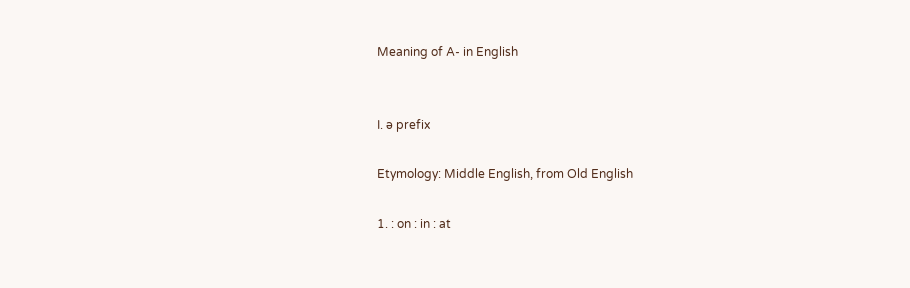Meaning of A- in English


I. ə prefix

Etymology: Middle English, from Old English

1. : on : in : at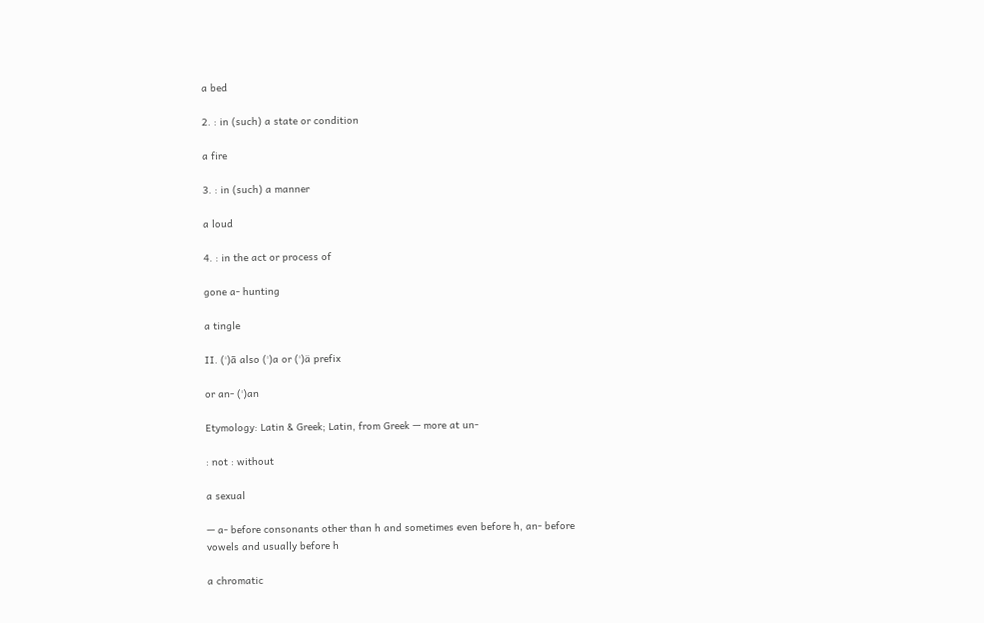a bed

2. : in (such) a state or condition

a fire

3. : in (such) a manner

a loud

4. : in the act or process of

gone a- hunting

a tingle

II. (ˈ)ā also (ˈ)a or (ˈ)ä prefix

or an- (ˈ)an

Etymology: Latin & Greek; Latin, from Greek — more at un-

: not : without

a sexual

— a- before consonants other than h and sometimes even before h, an- before vowels and usually before h

a chromatic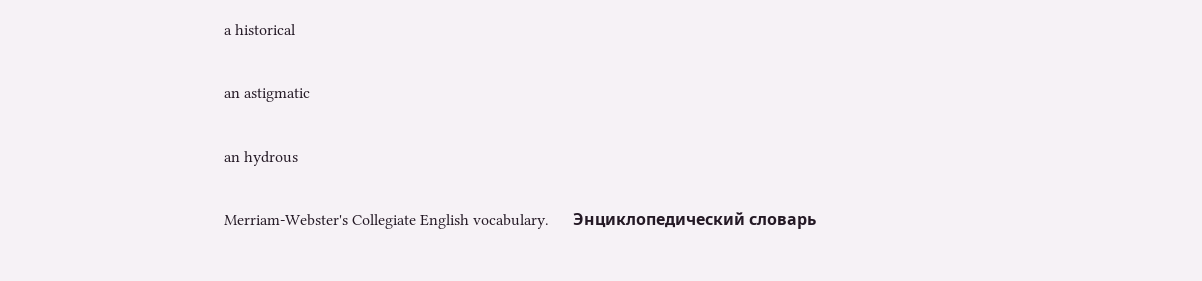a historical

an astigmatic

an hydrous

Merriam-Webster's Collegiate English vocabulary.      Энциклопедический словарь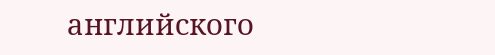английского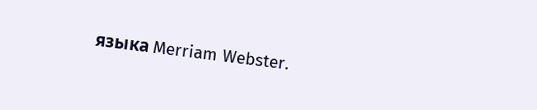языка Merriam Webster.